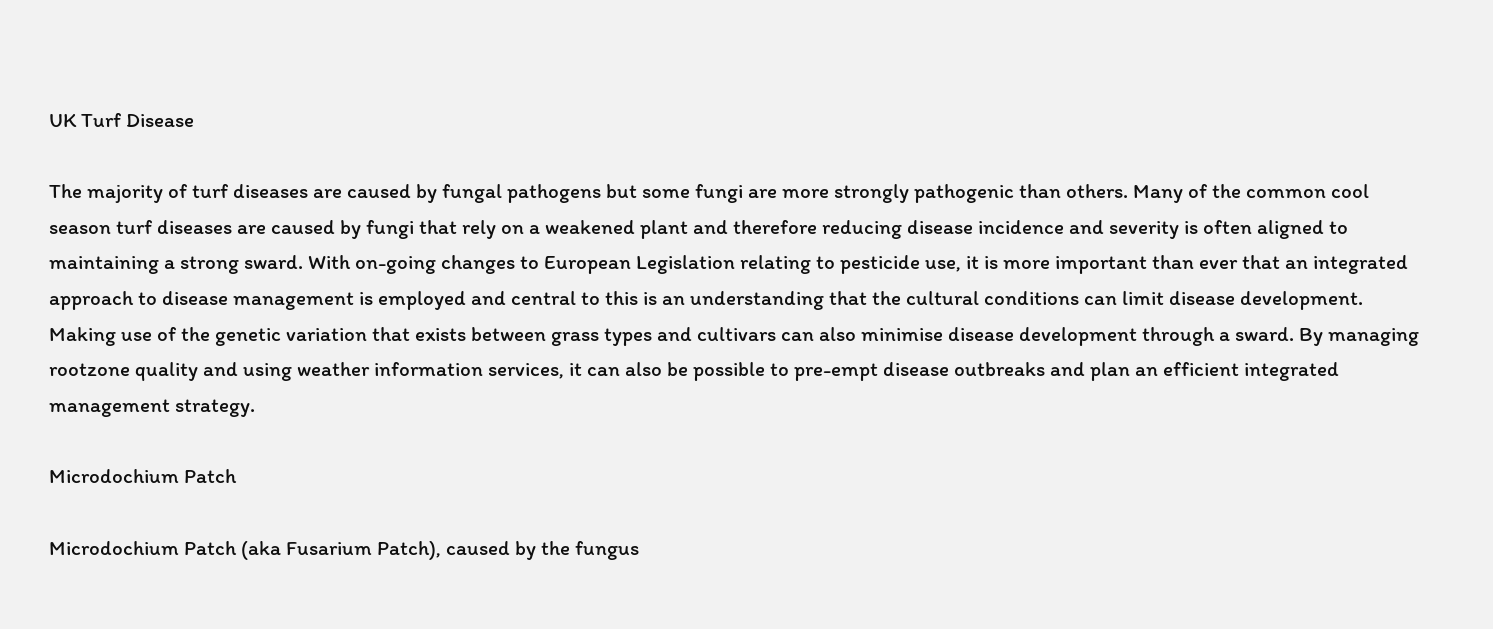UK Turf Disease

The majority of turf diseases are caused by fungal pathogens but some fungi are more strongly pathogenic than others. Many of the common cool season turf diseases are caused by fungi that rely on a weakened plant and therefore reducing disease incidence and severity is often aligned to maintaining a strong sward. With on-going changes to European Legislation relating to pesticide use, it is more important than ever that an integrated approach to disease management is employed and central to this is an understanding that the cultural conditions can limit disease development. Making use of the genetic variation that exists between grass types and cultivars can also minimise disease development through a sward. By managing rootzone quality and using weather information services, it can also be possible to pre-empt disease outbreaks and plan an efficient integrated management strategy.

Microdochium Patch

Microdochium Patch (aka Fusarium Patch), caused by the fungus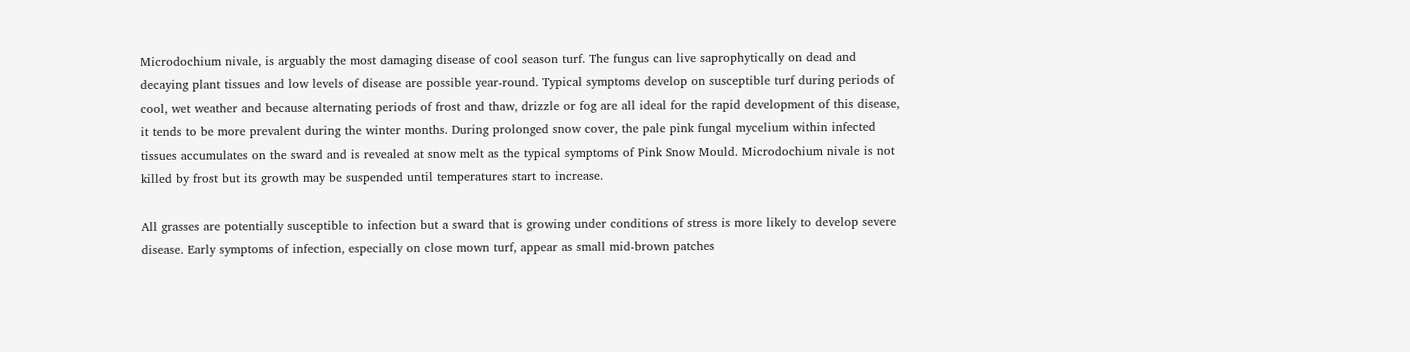Microdochium nivale, is arguably the most damaging disease of cool season turf. The fungus can live saprophytically on dead and decaying plant tissues and low levels of disease are possible year-round. Typical symptoms develop on susceptible turf during periods of cool, wet weather and because alternating periods of frost and thaw, drizzle or fog are all ideal for the rapid development of this disease, it tends to be more prevalent during the winter months. During prolonged snow cover, the pale pink fungal mycelium within infected tissues accumulates on the sward and is revealed at snow melt as the typical symptoms of Pink Snow Mould. Microdochium nivale is not killed by frost but its growth may be suspended until temperatures start to increase.

All grasses are potentially susceptible to infection but a sward that is growing under conditions of stress is more likely to develop severe disease. Early symptoms of infection, especially on close mown turf, appear as small mid-brown patches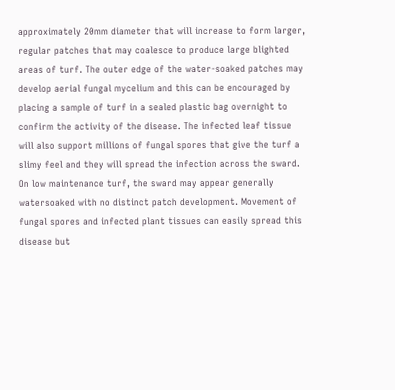approximately 20mm diameter that will increase to form larger, regular patches that may coalesce to produce large blighted areas of turf. The outer edge of the water-soaked patches may develop aerial fungal mycelium and this can be encouraged by placing a sample of turf in a sealed plastic bag overnight to confirm the activity of the disease. The infected leaf tissue will also support millions of fungal spores that give the turf a slimy feel and they will spread the infection across the sward. On low maintenance turf, the sward may appear generally watersoaked with no distinct patch development. Movement of fungal spores and infected plant tissues can easily spread this disease but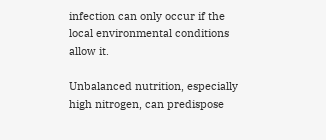infection can only occur if the local environmental conditions allow it.

Unbalanced nutrition, especially high nitrogen, can predispose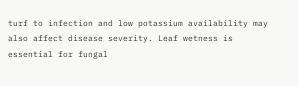turf to infection and low potassium availability may also affect disease severity. Leaf wetness is essential for fungal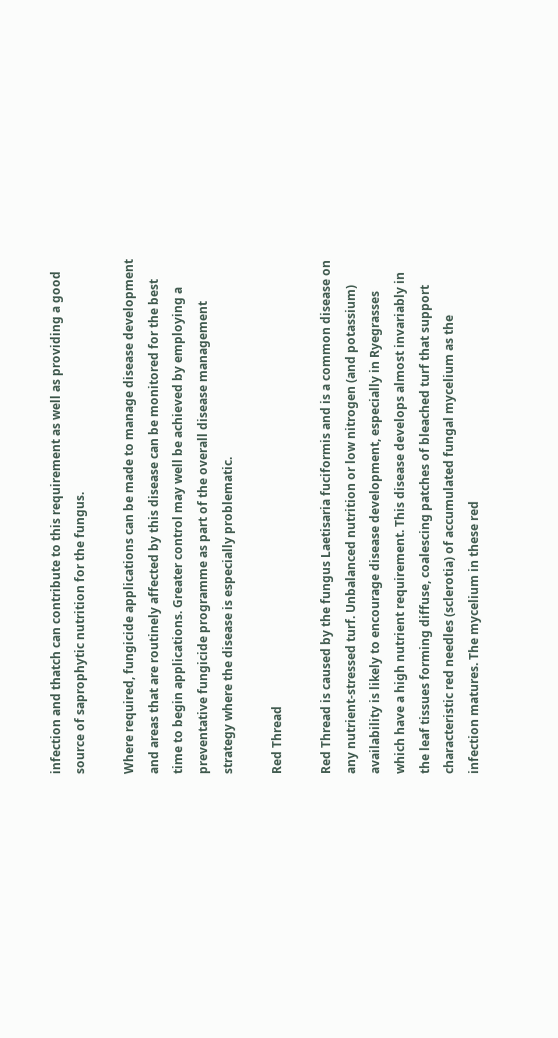infection and thatch can contribute to this requirement as well as providing a good source of saprophytic nutrition for the fungus.

Where required, fungicide applications can be made to manage disease development and areas that are routinely affected by this disease can be monitored for the best time to begin applications. Greater control may well be achieved by employing a preventative fungicide programme as part of the overall disease management strategy where the disease is especially problematic.

Red Thread

Red Thread is caused by the fungus Laetisaria fuciformis and is a common disease on any nutrient-stressed turf. Unbalanced nutrition or low nitrogen (and potassium) availability is likely to encourage disease development, especially in Ryegrasses which have a high nutrient requirement. This disease develops almost invariably in the leaf tissues forming diffuse, coalescing patches of bleached turf that support characteristic red needles (sclerotia) of accumulated fungal mycelium as the infection matures. The mycelium in these red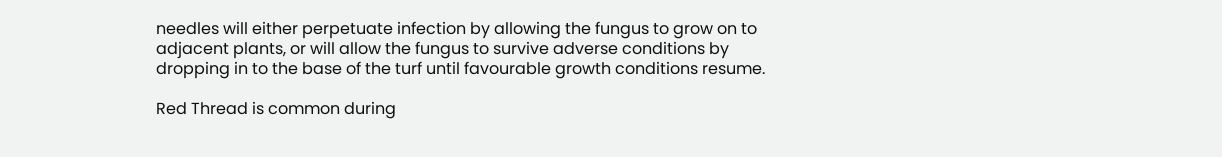needles will either perpetuate infection by allowing the fungus to grow on to adjacent plants, or will allow the fungus to survive adverse conditions by dropping in to the base of the turf until favourable growth conditions resume.

Red Thread is common during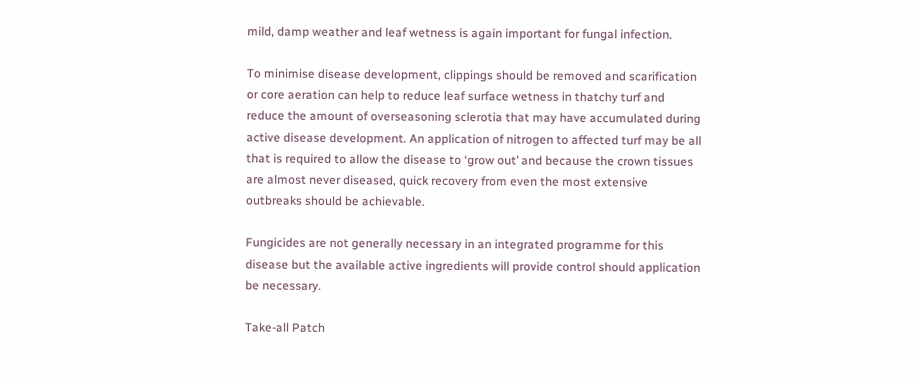mild, damp weather and leaf wetness is again important for fungal infection.

To minimise disease development, clippings should be removed and scarification or core aeration can help to reduce leaf surface wetness in thatchy turf and reduce the amount of overseasoning sclerotia that may have accumulated during active disease development. An application of nitrogen to affected turf may be all that is required to allow the disease to ‘grow out’ and because the crown tissues are almost never diseased, quick recovery from even the most extensive outbreaks should be achievable.

Fungicides are not generally necessary in an integrated programme for this disease but the available active ingredients will provide control should application be necessary.

Take-all Patch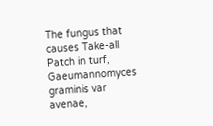The fungus that causes Take-all Patch in turf, Gaeumannomyces graminis var avenae,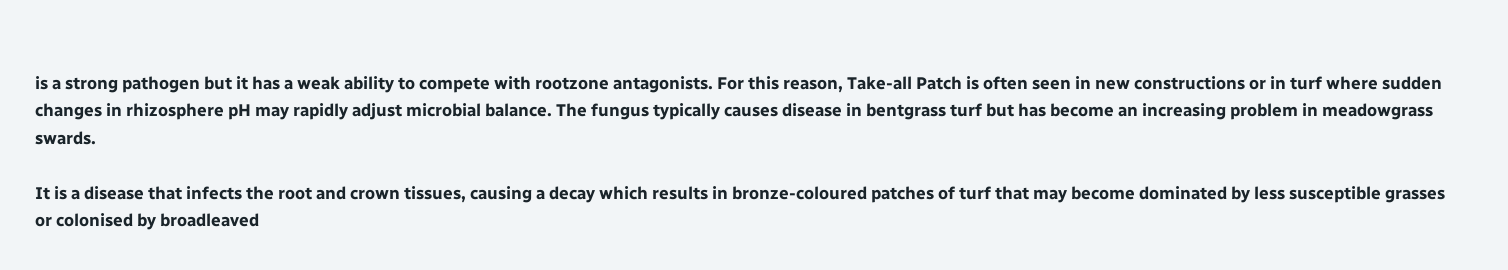is a strong pathogen but it has a weak ability to compete with rootzone antagonists. For this reason, Take-all Patch is often seen in new constructions or in turf where sudden changes in rhizosphere pH may rapidly adjust microbial balance. The fungus typically causes disease in bentgrass turf but has become an increasing problem in meadowgrass swards.

It is a disease that infects the root and crown tissues, causing a decay which results in bronze-coloured patches of turf that may become dominated by less susceptible grasses or colonised by broadleaved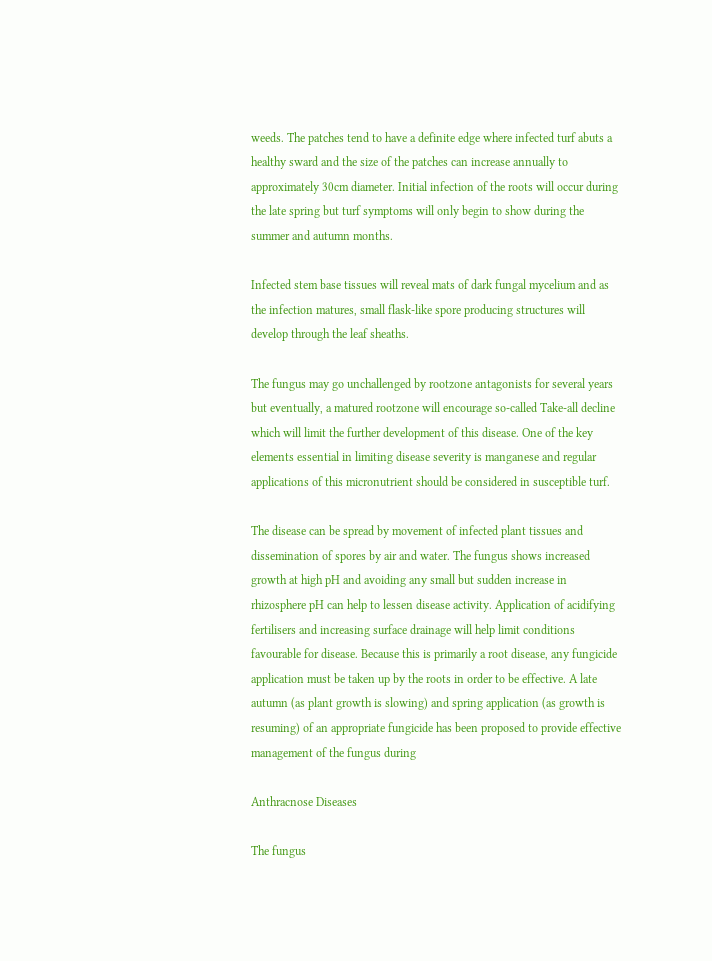weeds. The patches tend to have a definite edge where infected turf abuts a healthy sward and the size of the patches can increase annually to approximately 30cm diameter. Initial infection of the roots will occur during the late spring but turf symptoms will only begin to show during the summer and autumn months.

Infected stem base tissues will reveal mats of dark fungal mycelium and as the infection matures, small flask-like spore producing structures will develop through the leaf sheaths.

The fungus may go unchallenged by rootzone antagonists for several years but eventually, a matured rootzone will encourage so-called Take-all decline which will limit the further development of this disease. One of the key elements essential in limiting disease severity is manganese and regular applications of this micronutrient should be considered in susceptible turf.

The disease can be spread by movement of infected plant tissues and dissemination of spores by air and water. The fungus shows increased growth at high pH and avoiding any small but sudden increase in rhizosphere pH can help to lessen disease activity. Application of acidifying fertilisers and increasing surface drainage will help limit conditions favourable for disease. Because this is primarily a root disease, any fungicide application must be taken up by the roots in order to be effective. A late autumn (as plant growth is slowing) and spring application (as growth is resuming) of an appropriate fungicide has been proposed to provide effective management of the fungus during

Anthracnose Diseases

The fungus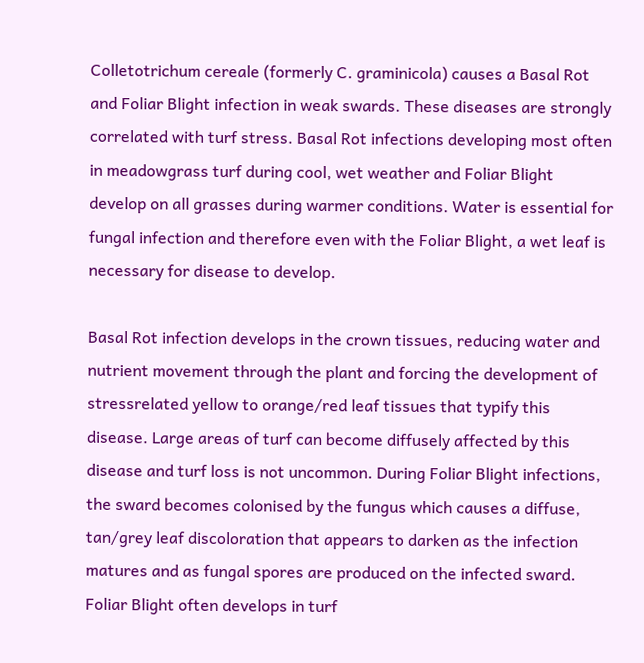Colletotrichum cereale (formerly C. graminicola) causes a Basal Rot and Foliar Blight infection in weak swards. These diseases are strongly correlated with turf stress. Basal Rot infections developing most often in meadowgrass turf during cool, wet weather and Foliar Blight develop on all grasses during warmer conditions. Water is essential for fungal infection and therefore even with the Foliar Blight, a wet leaf is necessary for disease to develop.

Basal Rot infection develops in the crown tissues, reducing water and nutrient movement through the plant and forcing the development of stressrelated yellow to orange/red leaf tissues that typify this disease. Large areas of turf can become diffusely affected by this disease and turf loss is not uncommon. During Foliar Blight infections, the sward becomes colonised by the fungus which causes a diffuse, tan/grey leaf discoloration that appears to darken as the infection matures and as fungal spores are produced on the infected sward. Foliar Blight often develops in turf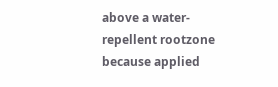above a water-repellent rootzone because applied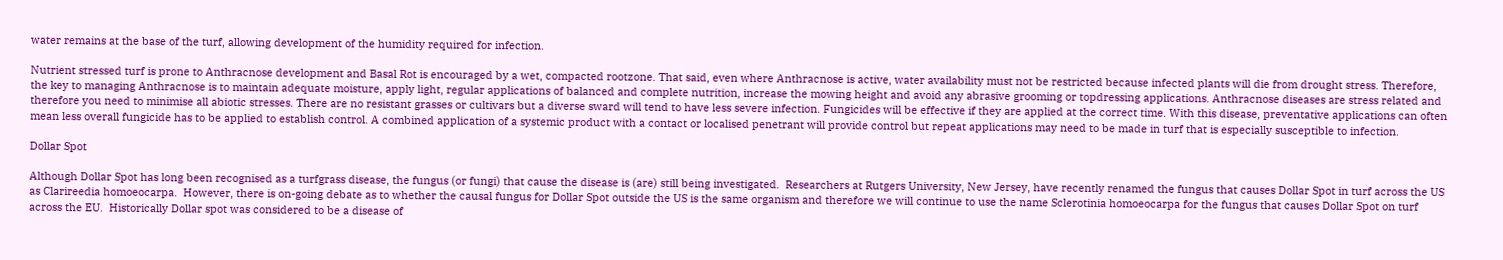water remains at the base of the turf, allowing development of the humidity required for infection.

Nutrient stressed turf is prone to Anthracnose development and Basal Rot is encouraged by a wet, compacted rootzone. That said, even where Anthracnose is active, water availability must not be restricted because infected plants will die from drought stress. Therefore, the key to managing Anthracnose is to maintain adequate moisture, apply light, regular applications of balanced and complete nutrition, increase the mowing height and avoid any abrasive grooming or topdressing applications. Anthracnose diseases are stress related and therefore you need to minimise all abiotic stresses. There are no resistant grasses or cultivars but a diverse sward will tend to have less severe infection. Fungicides will be effective if they are applied at the correct time. With this disease, preventative applications can often mean less overall fungicide has to be applied to establish control. A combined application of a systemic product with a contact or localised penetrant will provide control but repeat applications may need to be made in turf that is especially susceptible to infection.

Dollar Spot

Although Dollar Spot has long been recognised as a turfgrass disease, the fungus (or fungi) that cause the disease is (are) still being investigated.  Researchers at Rutgers University, New Jersey, have recently renamed the fungus that causes Dollar Spot in turf across the US as Clarireedia homoeocarpa.  However, there is on-going debate as to whether the causal fungus for Dollar Spot outside the US is the same organism and therefore we will continue to use the name Sclerotinia homoeocarpa for the fungus that causes Dollar Spot on turf across the EU.  Historically Dollar spot was considered to be a disease of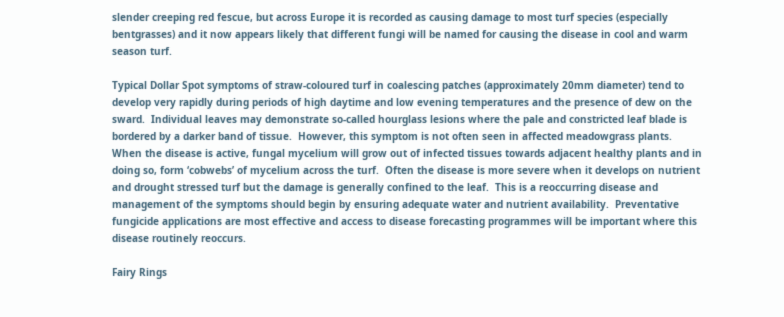slender creeping red fescue, but across Europe it is recorded as causing damage to most turf species (especially bentgrasses) and it now appears likely that different fungi will be named for causing the disease in cool and warm season turf.

Typical Dollar Spot symptoms of straw-coloured turf in coalescing patches (approximately 20mm diameter) tend to develop very rapidly during periods of high daytime and low evening temperatures and the presence of dew on the sward.  Individual leaves may demonstrate so-called hourglass lesions where the pale and constricted leaf blade is bordered by a darker band of tissue.  However, this symptom is not often seen in affected meadowgrass plants.  When the disease is active, fungal mycelium will grow out of infected tissues towards adjacent healthy plants and in doing so, form ‘cobwebs’ of mycelium across the turf.  Often the disease is more severe when it develops on nutrient and drought stressed turf but the damage is generally confined to the leaf.  This is a reoccurring disease and management of the symptoms should begin by ensuring adequate water and nutrient availability.  Preventative fungicide applications are most effective and access to disease forecasting programmes will be important where this disease routinely reoccurs.

Fairy Rings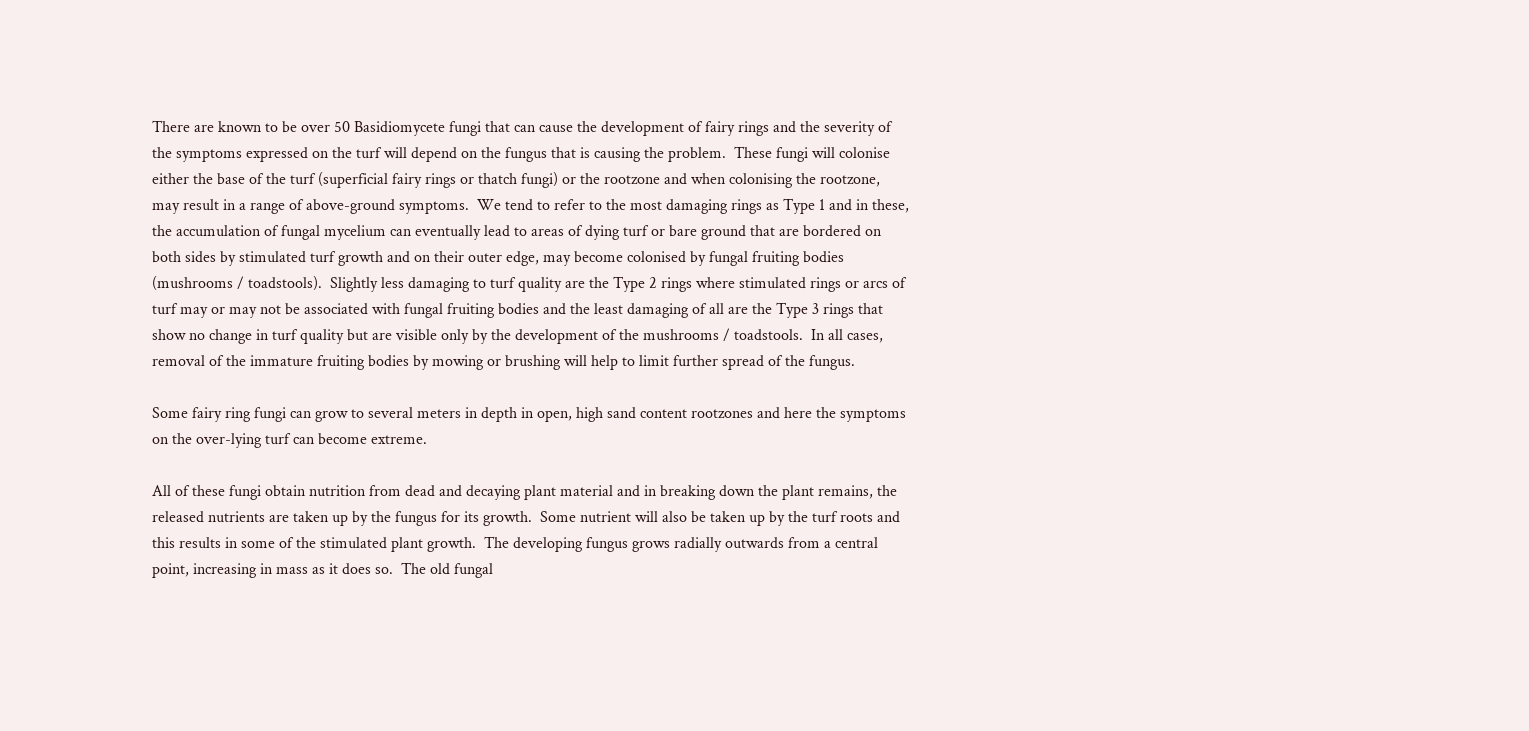There are known to be over 50 Basidiomycete fungi that can cause the development of fairy rings and the severity of the symptoms expressed on the turf will depend on the fungus that is causing the problem.  These fungi will colonise either the base of the turf (superficial fairy rings or thatch fungi) or the rootzone and when colonising the rootzone, may result in a range of above-ground symptoms.  We tend to refer to the most damaging rings as Type 1 and in these, the accumulation of fungal mycelium can eventually lead to areas of dying turf or bare ground that are bordered on both sides by stimulated turf growth and on their outer edge, may become colonised by fungal fruiting bodies (mushrooms / toadstools).  Slightly less damaging to turf quality are the Type 2 rings where stimulated rings or arcs of turf may or may not be associated with fungal fruiting bodies and the least damaging of all are the Type 3 rings that show no change in turf quality but are visible only by the development of the mushrooms / toadstools.  In all cases, removal of the immature fruiting bodies by mowing or brushing will help to limit further spread of the fungus.

Some fairy ring fungi can grow to several meters in depth in open, high sand content rootzones and here the symptoms on the over-lying turf can become extreme.

All of these fungi obtain nutrition from dead and decaying plant material and in breaking down the plant remains, the released nutrients are taken up by the fungus for its growth.  Some nutrient will also be taken up by the turf roots and this results in some of the stimulated plant growth.  The developing fungus grows radially outwards from a central point, increasing in mass as it does so.  The old fungal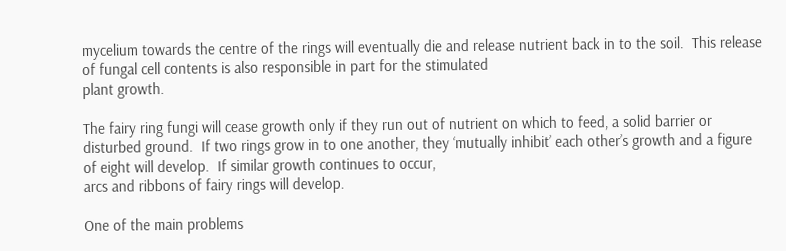mycelium towards the centre of the rings will eventually die and release nutrient back in to the soil.  This release of fungal cell contents is also responsible in part for the stimulated
plant growth.

The fairy ring fungi will cease growth only if they run out of nutrient on which to feed, a solid barrier or disturbed ground.  If two rings grow in to one another, they ‘mutually inhibit’ each other’s growth and a figure of eight will develop.  If similar growth continues to occur,
arcs and ribbons of fairy rings will develop.

One of the main problems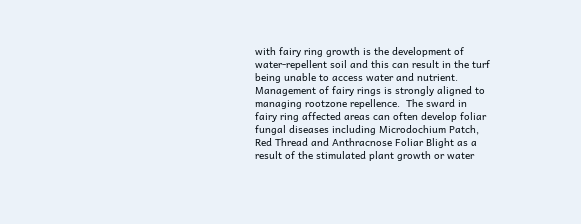with fairy ring growth is the development of water-repellent soil and this can result in the turf being unable to access water and nutrient.  Management of fairy rings is strongly aligned to managing rootzone repellence.  The sward in fairy ring affected areas can often develop foliar fungal diseases including Microdochium Patch, Red Thread and Anthracnose Foliar Blight as a result of the stimulated plant growth or water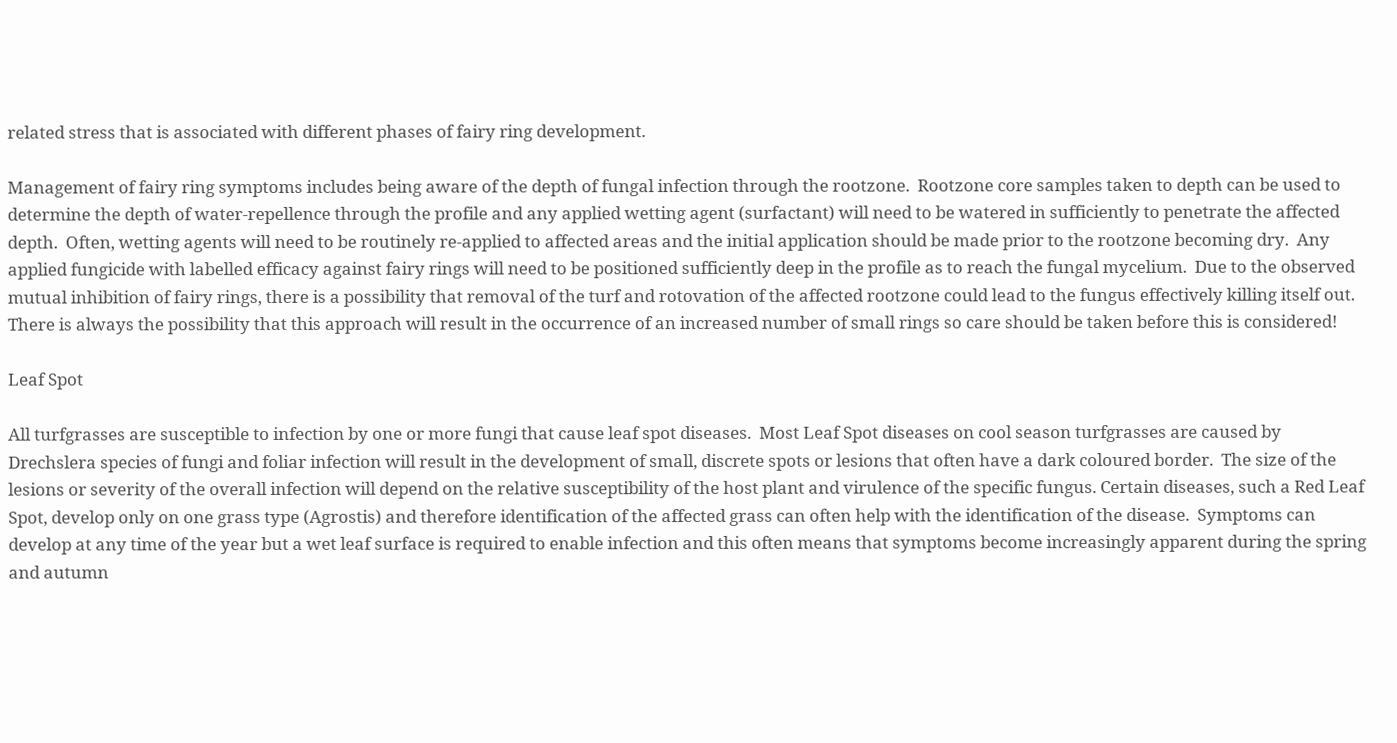related stress that is associated with different phases of fairy ring development.

Management of fairy ring symptoms includes being aware of the depth of fungal infection through the rootzone.  Rootzone core samples taken to depth can be used to determine the depth of water-repellence through the profile and any applied wetting agent (surfactant) will need to be watered in sufficiently to penetrate the affected depth.  Often, wetting agents will need to be routinely re-applied to affected areas and the initial application should be made prior to the rootzone becoming dry.  Any applied fungicide with labelled efficacy against fairy rings will need to be positioned sufficiently deep in the profile as to reach the fungal mycelium.  Due to the observed mutual inhibition of fairy rings, there is a possibility that removal of the turf and rotovation of the affected rootzone could lead to the fungus effectively killing itself out.  There is always the possibility that this approach will result in the occurrence of an increased number of small rings so care should be taken before this is considered!

Leaf Spot

All turfgrasses are susceptible to infection by one or more fungi that cause leaf spot diseases.  Most Leaf Spot diseases on cool season turfgrasses are caused by Drechslera species of fungi and foliar infection will result in the development of small, discrete spots or lesions that often have a dark coloured border.  The size of the lesions or severity of the overall infection will depend on the relative susceptibility of the host plant and virulence of the specific fungus. Certain diseases, such a Red Leaf Spot, develop only on one grass type (Agrostis) and therefore identification of the affected grass can often help with the identification of the disease.  Symptoms can develop at any time of the year but a wet leaf surface is required to enable infection and this often means that symptoms become increasingly apparent during the spring and autumn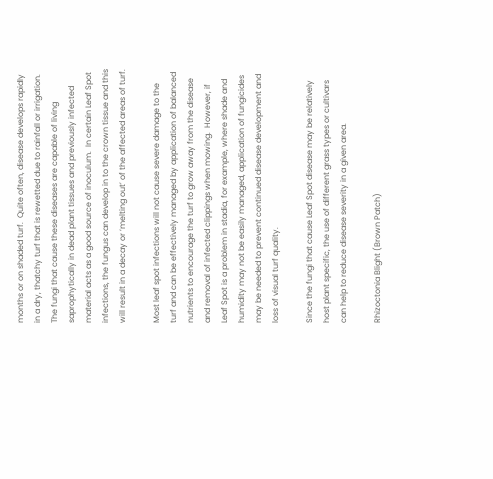months or on shaded turf.  Quite often, disease develops rapidly in a dry, thatchy turf that is rewetted due to rainfall or irrigation.  The fungi that cause these diseases are capable of living saprophytically in dead plant tissues and previously infected material acts as a good source of inoculum.  In certain Leaf Spot infections, the fungus can develop in to the crown tissue and this will result in a decay or ‘melting out’ of the affected areas of turf.

Most leaf spot infections will not cause severe damage to the turf and can be effectively managed by application of balanced nutrients to encourage the turf to grow away from the disease and removal of infected clippings when mowing.  However, if Leaf Spot is a problem in stadia, for example, where shade and humidity may not be easily managed, application of fungicides may be needed to prevent continued disease development and loss of visual turf quality.

Since the fungi that cause Leaf Spot disease may be relatively host plant specific, the use of different grass types or cultivars can help to reduce disease severity in a given area.

Rhizoctonia Blight (Brown Patch)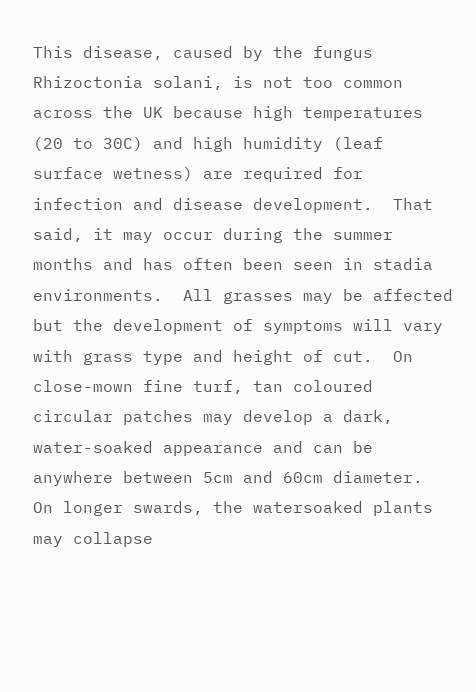This disease, caused by the fungus Rhizoctonia solani, is not too common across the UK because high temperatures (20 to 30C) and high humidity (leaf surface wetness) are required for infection and disease development.  That said, it may occur during the summer months and has often been seen in stadia environments.  All grasses may be affected but the development of symptoms will vary with grass type and height of cut.  On close-mown fine turf, tan coloured circular patches may develop a dark, water-soaked appearance and can be anywhere between 5cm and 60cm diameter.  On longer swards, the watersoaked plants may collapse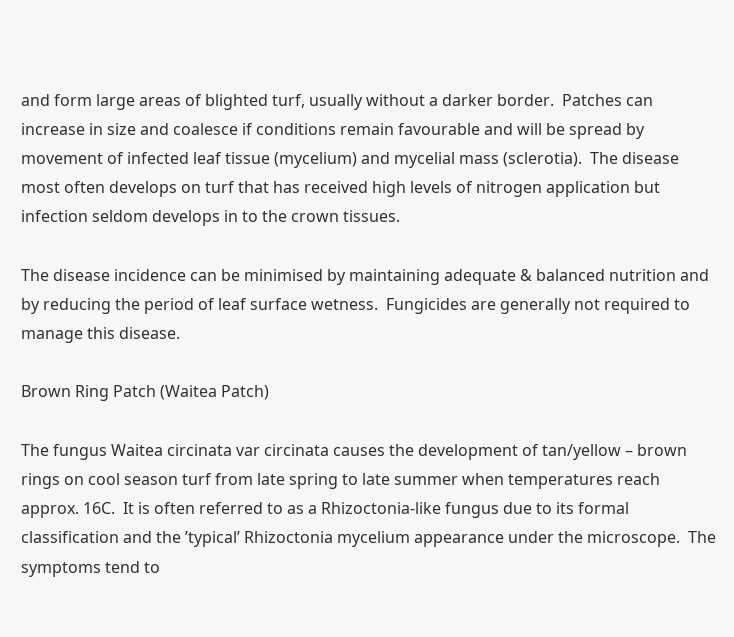and form large areas of blighted turf, usually without a darker border.  Patches can increase in size and coalesce if conditions remain favourable and will be spread by movement of infected leaf tissue (mycelium) and mycelial mass (sclerotia).  The disease most often develops on turf that has received high levels of nitrogen application but infection seldom develops in to the crown tissues.

The disease incidence can be minimised by maintaining adequate & balanced nutrition and by reducing the period of leaf surface wetness.  Fungicides are generally not required to manage this disease.

Brown Ring Patch (Waitea Patch)

The fungus Waitea circinata var circinata causes the development of tan/yellow – brown rings on cool season turf from late spring to late summer when temperatures reach approx. 16C.  It is often referred to as a Rhizoctonia-like fungus due to its formal classification and the ’typical’ Rhizoctonia mycelium appearance under the microscope.  The symptoms tend to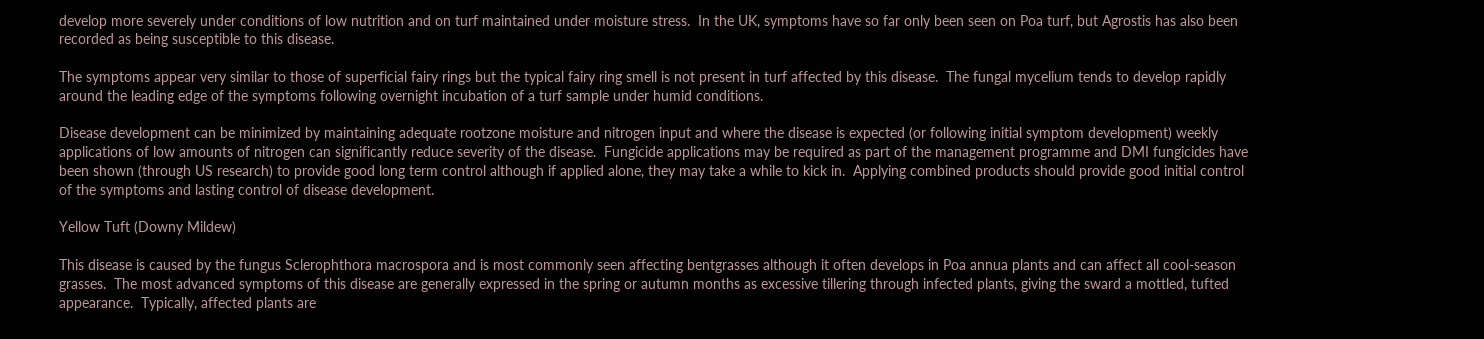develop more severely under conditions of low nutrition and on turf maintained under moisture stress.  In the UK, symptoms have so far only been seen on Poa turf, but Agrostis has also been recorded as being susceptible to this disease.

The symptoms appear very similar to those of superficial fairy rings but the typical fairy ring smell is not present in turf affected by this disease.  The fungal mycelium tends to develop rapidly around the leading edge of the symptoms following overnight incubation of a turf sample under humid conditions.

Disease development can be minimized by maintaining adequate rootzone moisture and nitrogen input and where the disease is expected (or following initial symptom development) weekly applications of low amounts of nitrogen can significantly reduce severity of the disease.  Fungicide applications may be required as part of the management programme and DMI fungicides have been shown (through US research) to provide good long term control although if applied alone, they may take a while to kick in.  Applying combined products should provide good initial control of the symptoms and lasting control of disease development.

Yellow Tuft (Downy Mildew)

This disease is caused by the fungus Sclerophthora macrospora and is most commonly seen affecting bentgrasses although it often develops in Poa annua plants and can affect all cool-season grasses.  The most advanced symptoms of this disease are generally expressed in the spring or autumn months as excessive tillering through infected plants, giving the sward a mottled, tufted appearance.  Typically, affected plants are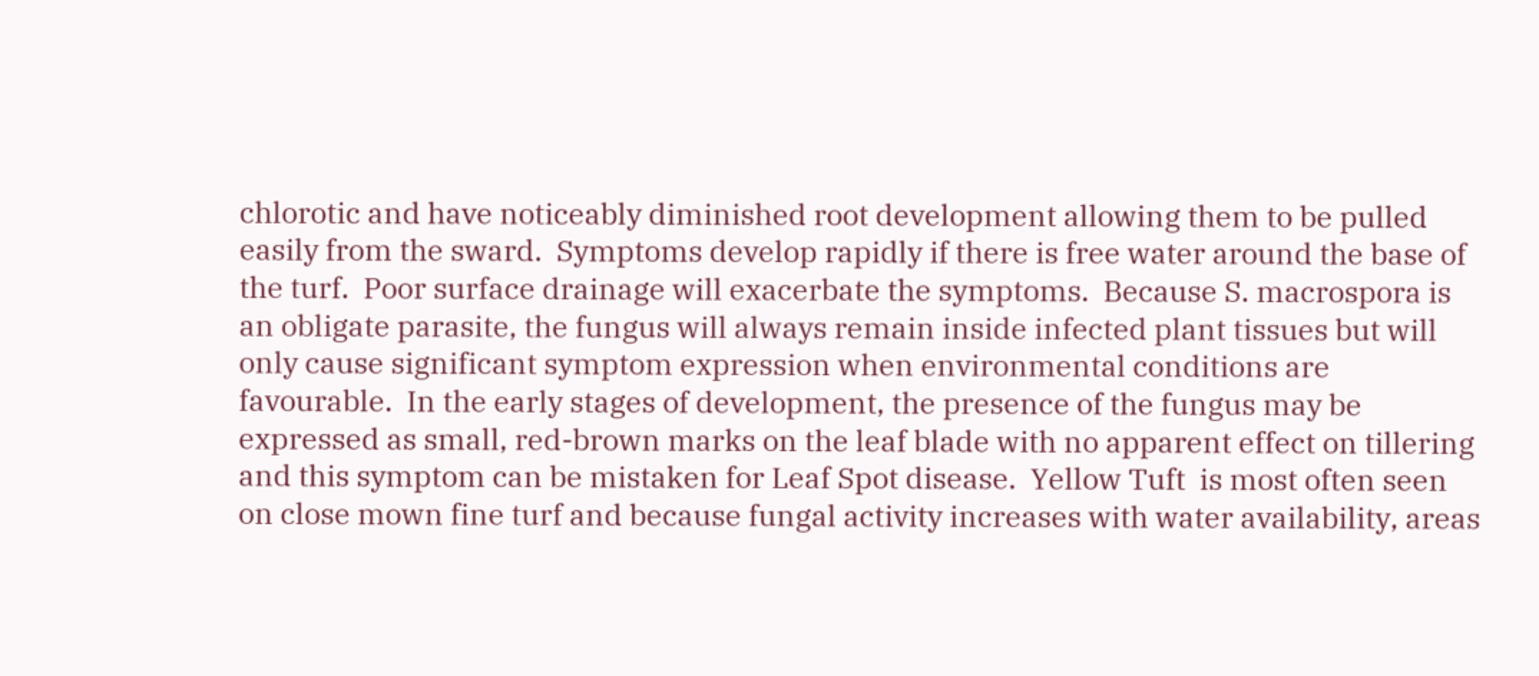chlorotic and have noticeably diminished root development allowing them to be pulled easily from the sward.  Symptoms develop rapidly if there is free water around the base of the turf.  Poor surface drainage will exacerbate the symptoms.  Because S. macrospora is an obligate parasite, the fungus will always remain inside infected plant tissues but will only cause significant symptom expression when environmental conditions are favourable.  In the early stages of development, the presence of the fungus may be expressed as small, red-brown marks on the leaf blade with no apparent effect on tillering and this symptom can be mistaken for Leaf Spot disease.  Yellow Tuft  is most often seen on close mown fine turf and because fungal activity increases with water availability, areas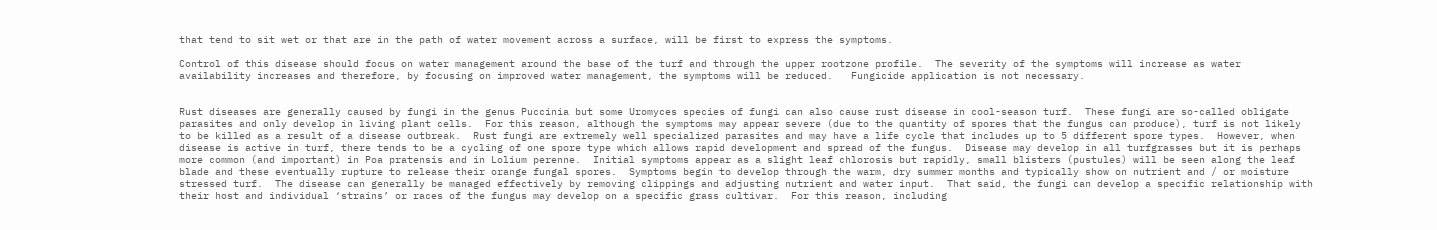that tend to sit wet or that are in the path of water movement across a surface, will be first to express the symptoms.

Control of this disease should focus on water management around the base of the turf and through the upper rootzone profile.  The severity of the symptoms will increase as water availability increases and therefore, by focusing on improved water management, the symptoms will be reduced.   Fungicide application is not necessary.


Rust diseases are generally caused by fungi in the genus Puccinia but some Uromyces species of fungi can also cause rust disease in cool-season turf.  These fungi are so-called obligate parasites and only develop in living plant cells.  For this reason, although the symptoms may appear severe (due to the quantity of spores that the fungus can produce), turf is not likely to be killed as a result of a disease outbreak.  Rust fungi are extremely well specialized parasites and may have a life cycle that includes up to 5 different spore types.  However, when disease is active in turf, there tends to be a cycling of one spore type which allows rapid development and spread of the fungus.  Disease may develop in all turfgrasses but it is perhaps more common (and important) in Poa pratensis and in Lolium perenne.  Initial symptoms appear as a slight leaf chlorosis but rapidly, small blisters (pustules) will be seen along the leaf blade and these eventually rupture to release their orange fungal spores.  Symptoms begin to develop through the warm, dry summer months and typically show on nutrient and / or moisture stressed turf.  The disease can generally be managed effectively by removing clippings and adjusting nutrient and water input.  That said, the fungi can develop a specific relationship with their host and individual ‘strains’ or races of the fungus may develop on a specific grass cultivar.  For this reason, including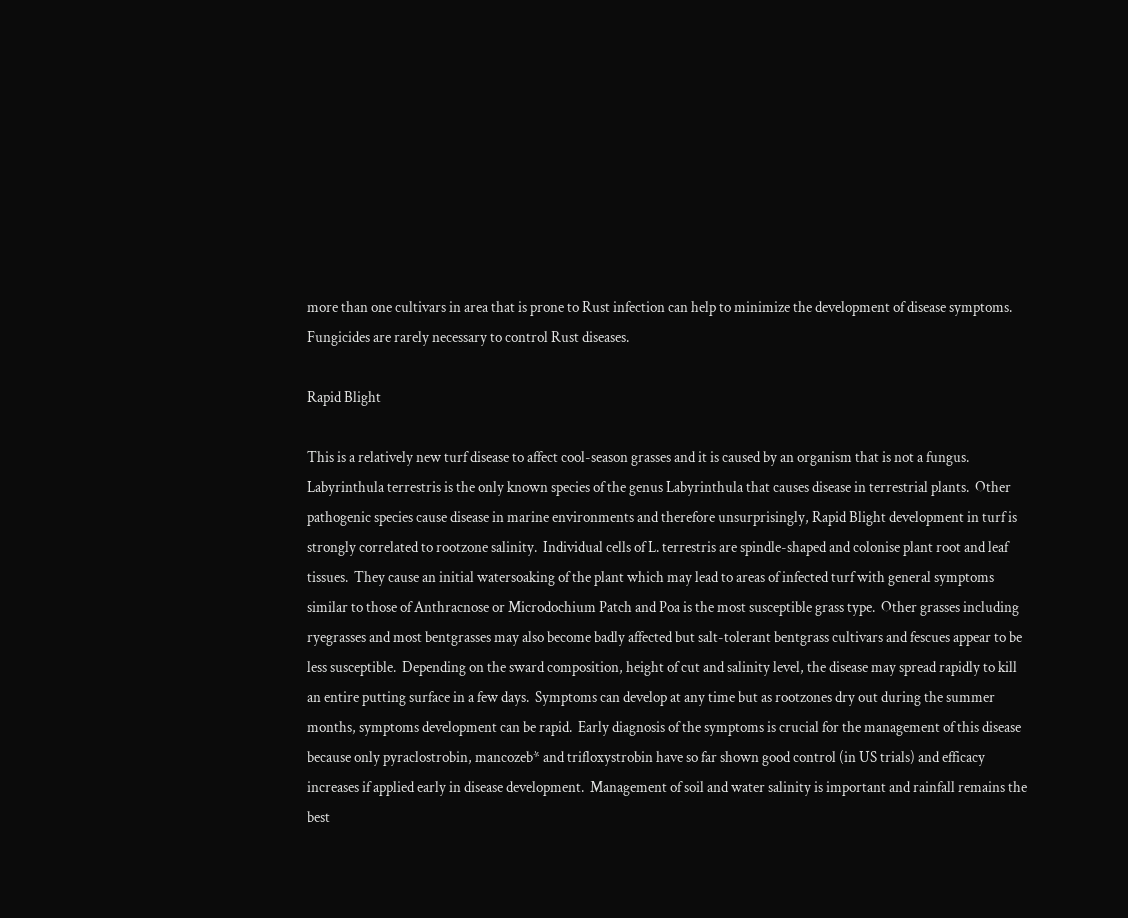more than one cultivars in area that is prone to Rust infection can help to minimize the development of disease symptoms.  Fungicides are rarely necessary to control Rust diseases.

Rapid Blight

This is a relatively new turf disease to affect cool-season grasses and it is caused by an organism that is not a fungus.  Labyrinthula terrestris is the only known species of the genus Labyrinthula that causes disease in terrestrial plants.  Other pathogenic species cause disease in marine environments and therefore unsurprisingly, Rapid Blight development in turf is strongly correlated to rootzone salinity.  Individual cells of L. terrestris are spindle-shaped and colonise plant root and leaf tissues.  They cause an initial watersoaking of the plant which may lead to areas of infected turf with general symptoms similar to those of Anthracnose or Microdochium Patch and Poa is the most susceptible grass type.  Other grasses including ryegrasses and most bentgrasses may also become badly affected but salt-tolerant bentgrass cultivars and fescues appear to be less susceptible.  Depending on the sward composition, height of cut and salinity level, the disease may spread rapidly to kill an entire putting surface in a few days.  Symptoms can develop at any time but as rootzones dry out during the summer months, symptoms development can be rapid.  Early diagnosis of the symptoms is crucial for the management of this disease because only pyraclostrobin, mancozeb* and trifloxystrobin have so far shown good control (in US trials) and efficacy increases if applied early in disease development.  Management of soil and water salinity is important and rainfall remains the best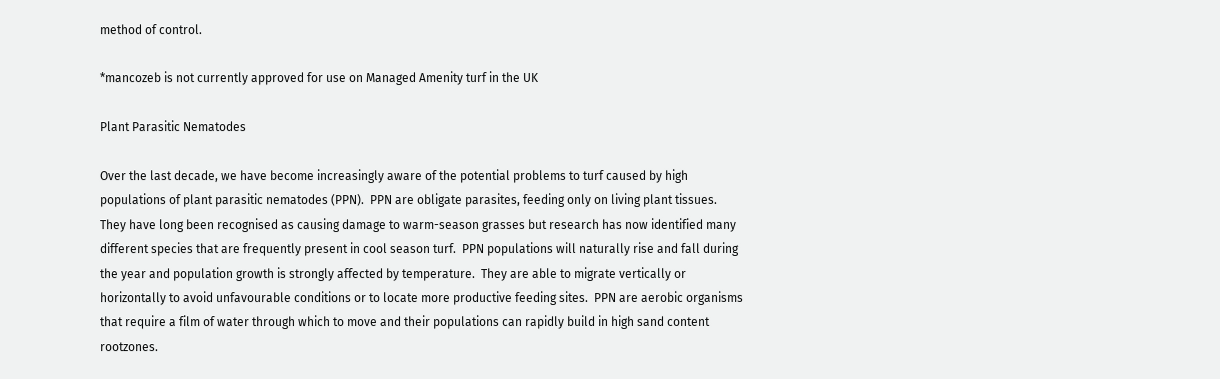method of control.

*mancozeb is not currently approved for use on Managed Amenity turf in the UK

Plant Parasitic Nematodes

Over the last decade, we have become increasingly aware of the potential problems to turf caused by high populations of plant parasitic nematodes (PPN).  PPN are obligate parasites, feeding only on living plant tissues.  They have long been recognised as causing damage to warm-season grasses but research has now identified many different species that are frequently present in cool season turf.  PPN populations will naturally rise and fall during the year and population growth is strongly affected by temperature.  They are able to migrate vertically or horizontally to avoid unfavourable conditions or to locate more productive feeding sites.  PPN are aerobic organisms that require a film of water through which to move and their populations can rapidly build in high sand content rootzones.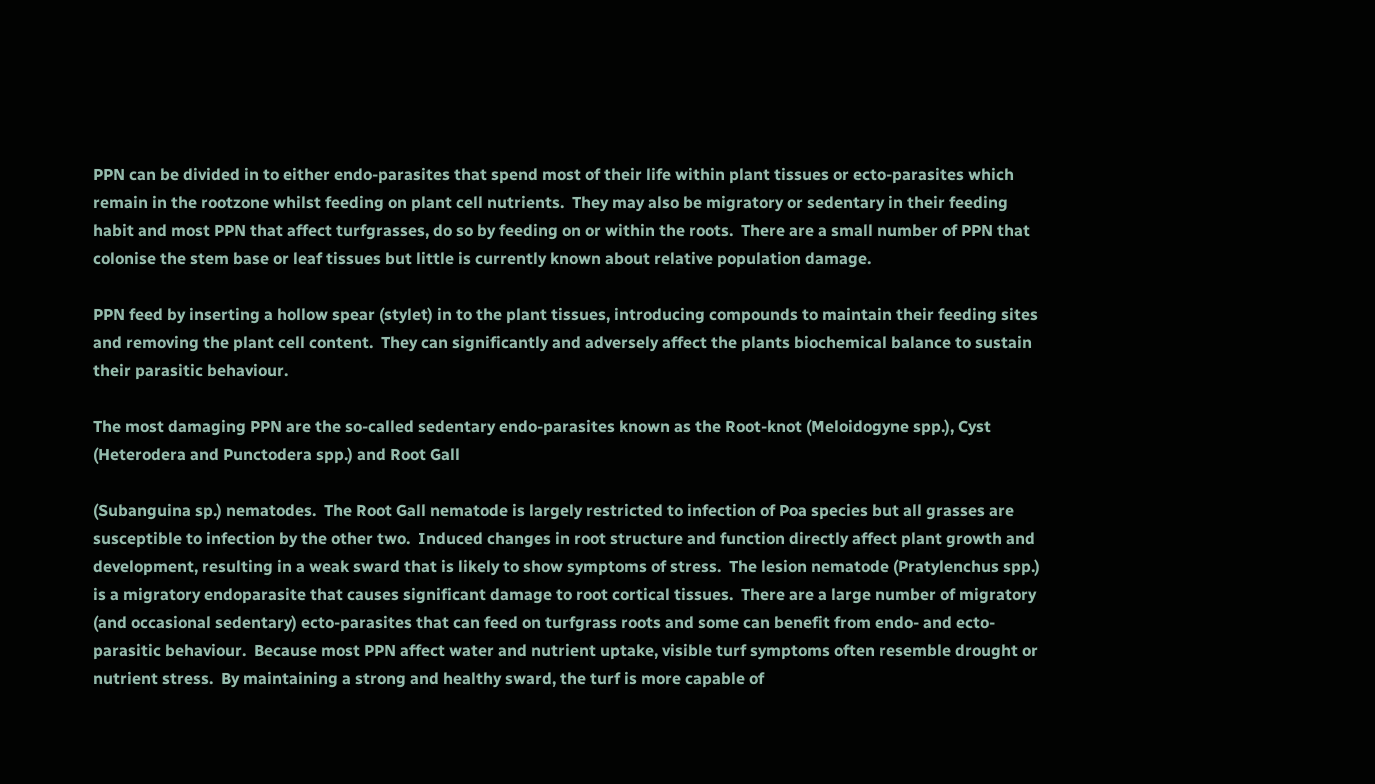PPN can be divided in to either endo-parasites that spend most of their life within plant tissues or ecto-parasites which remain in the rootzone whilst feeding on plant cell nutrients.  They may also be migratory or sedentary in their feeding habit and most PPN that affect turfgrasses, do so by feeding on or within the roots.  There are a small number of PPN that colonise the stem base or leaf tissues but little is currently known about relative population damage.

PPN feed by inserting a hollow spear (stylet) in to the plant tissues, introducing compounds to maintain their feeding sites and removing the plant cell content.  They can significantly and adversely affect the plants biochemical balance to sustain their parasitic behaviour.

The most damaging PPN are the so-called sedentary endo-parasites known as the Root-knot (Meloidogyne spp.), Cyst (Heterodera and Punctodera spp.) and Root Gall

(Subanguina sp.) nematodes.  The Root Gall nematode is largely restricted to infection of Poa species but all grasses are susceptible to infection by the other two.  Induced changes in root structure and function directly affect plant growth and development, resulting in a weak sward that is likely to show symptoms of stress.  The lesion nematode (Pratylenchus spp.) is a migratory endoparasite that causes significant damage to root cortical tissues.  There are a large number of migratory (and occasional sedentary) ecto-parasites that can feed on turfgrass roots and some can benefit from endo- and ecto-parasitic behaviour.  Because most PPN affect water and nutrient uptake, visible turf symptoms often resemble drought or nutrient stress.  By maintaining a strong and healthy sward, the turf is more capable of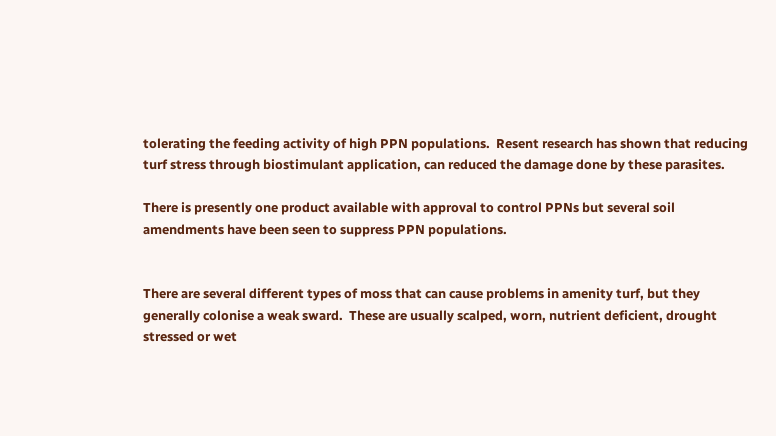tolerating the feeding activity of high PPN populations.  Resent research has shown that reducing turf stress through biostimulant application, can reduced the damage done by these parasites.

There is presently one product available with approval to control PPNs but several soil amendments have been seen to suppress PPN populations.


There are several different types of moss that can cause problems in amenity turf, but they generally colonise a weak sward.  These are usually scalped, worn, nutrient deficient, drought stressed or wet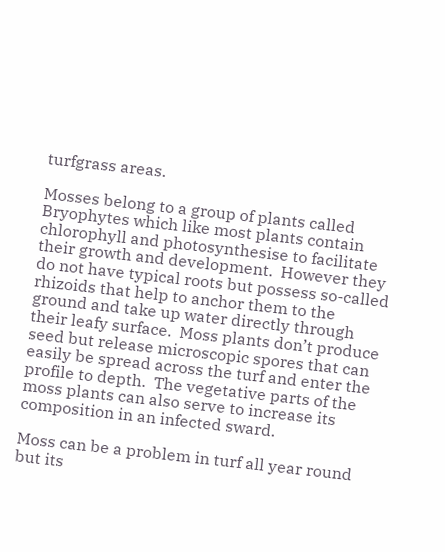turfgrass areas.

Mosses belong to a group of plants called Bryophytes which like most plants contain chlorophyll and photosynthesise to facilitate their growth and development.  However they do not have typical roots but possess so-called rhizoids that help to anchor them to the ground and take up water directly through their leafy surface.  Moss plants don’t produce seed but release microscopic spores that can easily be spread across the turf and enter the profile to depth.  The vegetative parts of the moss plants can also serve to increase its composition in an infected sward.

Moss can be a problem in turf all year round but its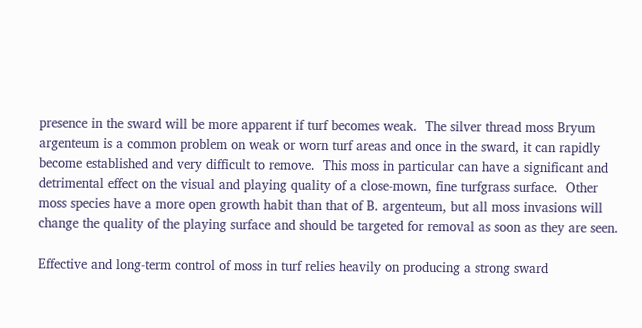presence in the sward will be more apparent if turf becomes weak.  The silver thread moss Bryum argenteum is a common problem on weak or worn turf areas and once in the sward, it can rapidly become established and very difficult to remove.  This moss in particular can have a significant and detrimental effect on the visual and playing quality of a close-mown, fine turfgrass surface.  Other moss species have a more open growth habit than that of B. argenteum, but all moss invasions will change the quality of the playing surface and should be targeted for removal as soon as they are seen.

Effective and long-term control of moss in turf relies heavily on producing a strong sward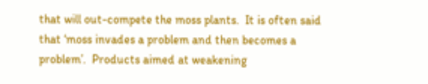that will out-compete the moss plants.  It is often said that ‘moss invades a problem and then becomes a problem’.  Products aimed at weakening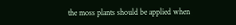the moss plants should be applied when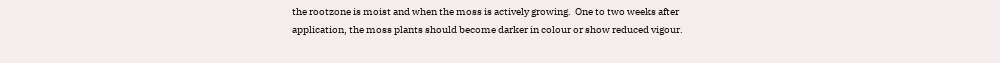the rootzone is moist and when the moss is actively growing.  One to two weeks after application, the moss plants should become darker in colour or show reduced vigour.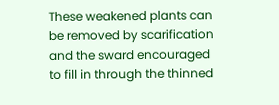These weakened plants can be removed by scarification and the sward encouraged to fill in through the thinned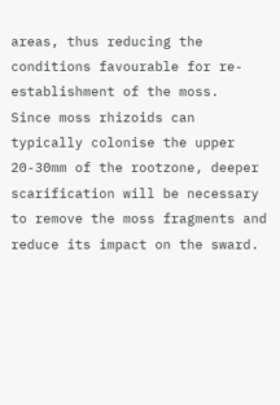areas, thus reducing the conditions favourable for re-establishment of the moss.  Since moss rhizoids can typically colonise the upper 20-30mm of the rootzone, deeper scarification will be necessary to remove the moss fragments and reduce its impact on the sward.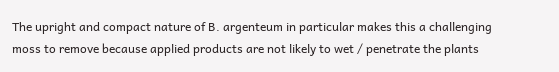The upright and compact nature of B. argenteum in particular makes this a challenging moss to remove because applied products are not likely to wet / penetrate the plants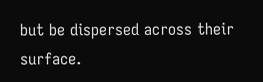but be dispersed across their surface.